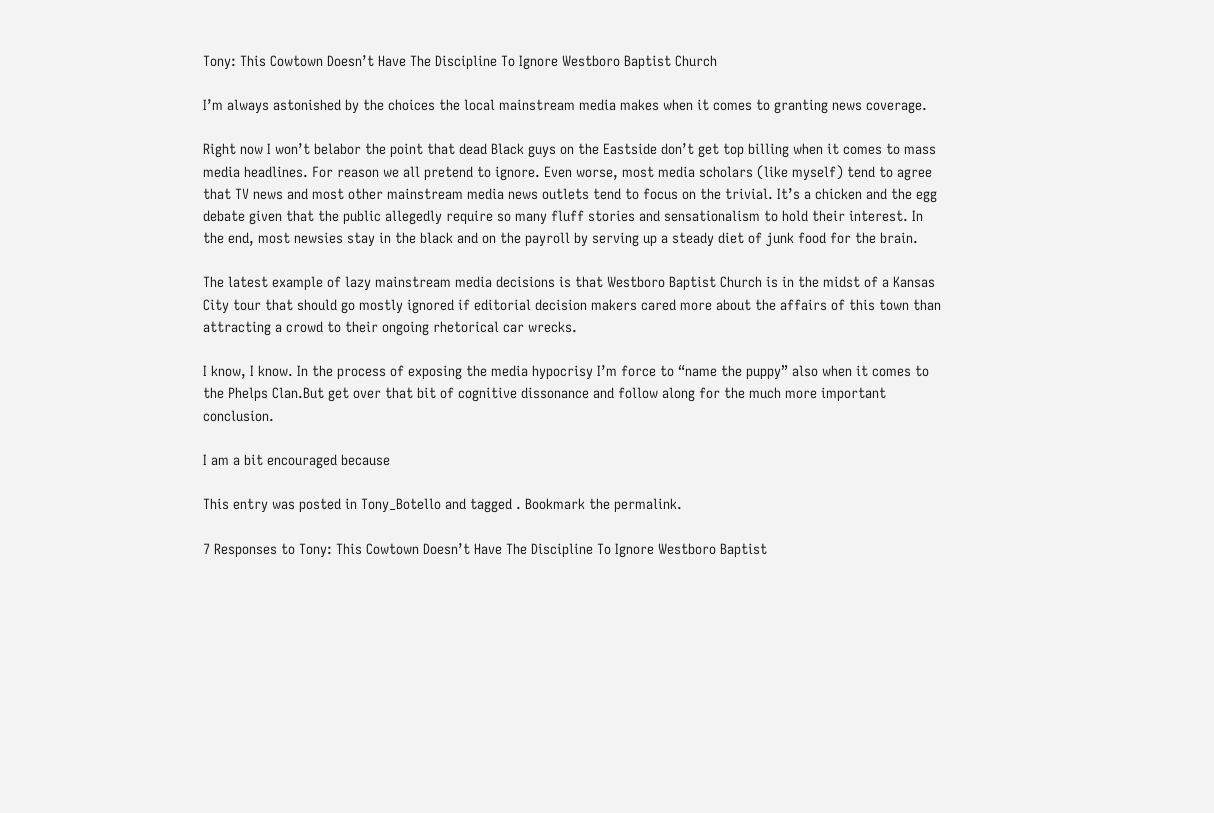Tony: This Cowtown Doesn’t Have The Discipline To Ignore Westboro Baptist Church

I’m always astonished by the choices the local mainstream media makes when it comes to granting news coverage.

Right now I won’t belabor the point that dead Black guys on the Eastside don’t get top billing when it comes to mass media headlines. For reason we all pretend to ignore. Even worse, most media scholars (like myself) tend to agree that TV news and most other mainstream media news outlets tend to focus on the trivial. It’s a chicken and the egg debate given that the public allegedly require so many fluff stories and sensationalism to hold their interest. In the end, most newsies stay in the black and on the payroll by serving up a steady diet of junk food for the brain.

The latest example of lazy mainstream media decisions is that Westboro Baptist Church is in the midst of a Kansas City tour that should go mostly ignored if editorial decision makers cared more about the affairs of this town than attracting a crowd to their ongoing rhetorical car wrecks.

I know, I know. In the process of exposing the media hypocrisy I’m force to “name the puppy” also when it comes to the Phelps Clan.But get over that bit of cognitive dissonance and follow along for the much more important conclusion.

I am a bit encouraged because

This entry was posted in Tony_Botello and tagged . Bookmark the permalink.

7 Responses to Tony: This Cowtown Doesn’t Have The Discipline To Ignore Westboro Baptist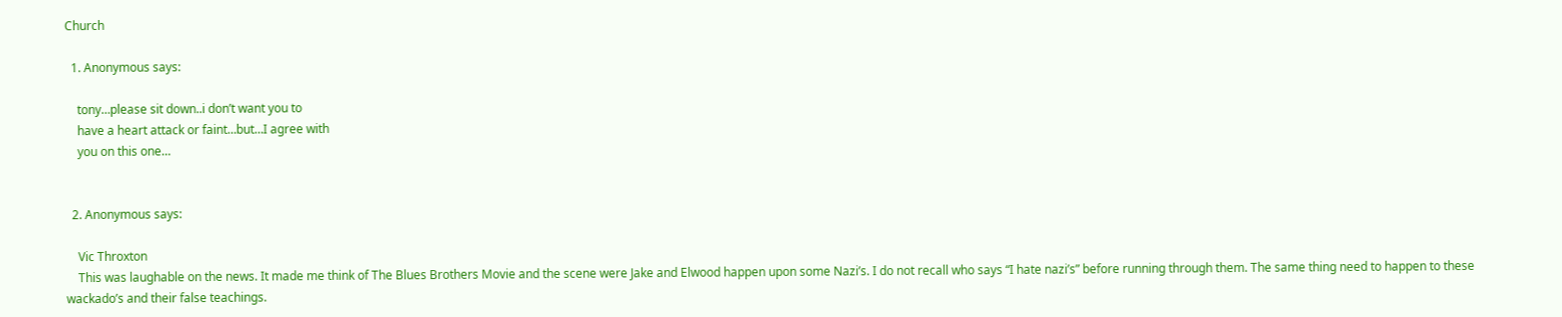Church

  1. Anonymous says:

    tony…please sit down..i don’t want you to
    have a heart attack or faint…but…I agree with
    you on this one…


  2. Anonymous says:

    Vic Throxton
    This was laughable on the news. It made me think of The Blues Brothers Movie and the scene were Jake and Elwood happen upon some Nazi’s. I do not recall who says “I hate nazi’s” before running through them. The same thing need to happen to these wackado’s and their false teachings.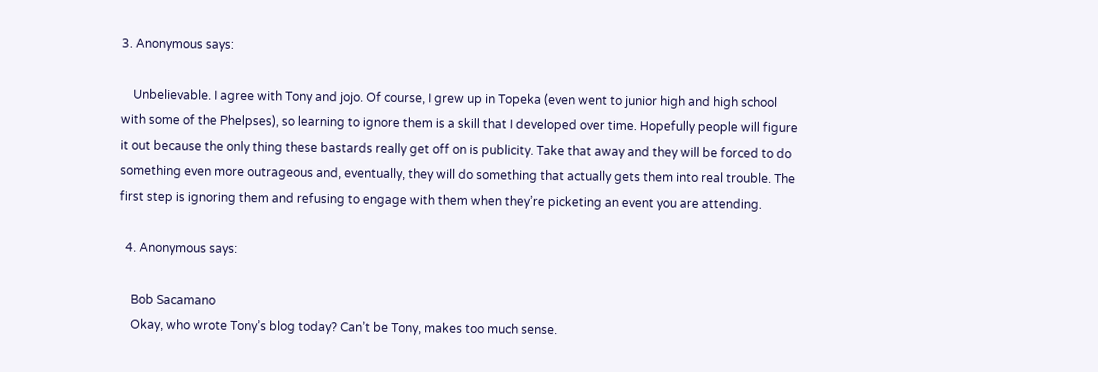3. Anonymous says:

    Unbelievable. I agree with Tony and jojo. Of course, I grew up in Topeka (even went to junior high and high school with some of the Phelpses), so learning to ignore them is a skill that I developed over time. Hopefully people will figure it out because the only thing these bastards really get off on is publicity. Take that away and they will be forced to do something even more outrageous and, eventually, they will do something that actually gets them into real trouble. The first step is ignoring them and refusing to engage with them when they’re picketing an event you are attending.

  4. Anonymous says:

    Bob Sacamano
    Okay, who wrote Tony’s blog today? Can’t be Tony, makes too much sense.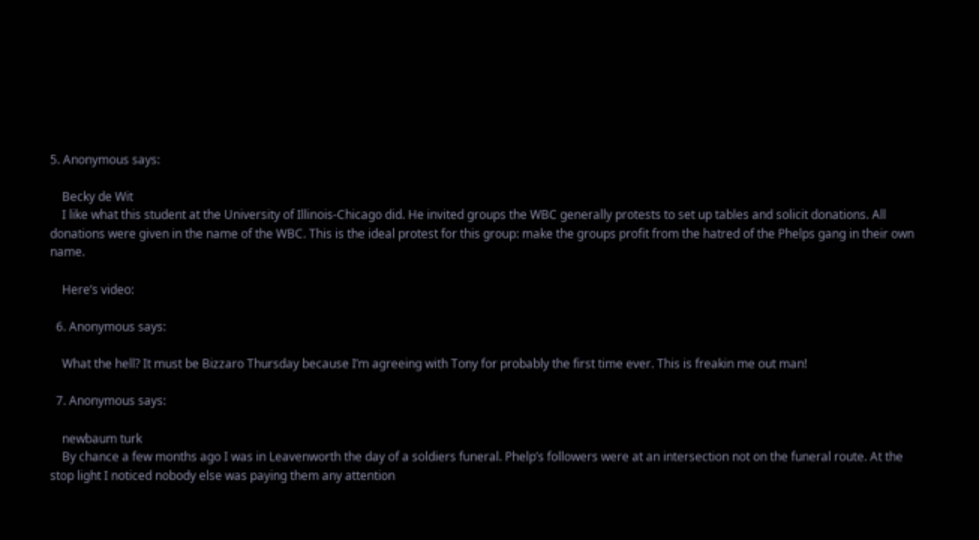5. Anonymous says:

    Becky de Wit
    I like what this student at the University of Illinois-Chicago did. He invited groups the WBC generally protests to set up tables and solicit donations. All donations were given in the name of the WBC. This is the ideal protest for this group: make the groups profit from the hatred of the Phelps gang in their own name.

    Here’s video:

  6. Anonymous says:

    What the hell? It must be Bizzaro Thursday because I’m agreeing with Tony for probably the first time ever. This is freakin me out man!

  7. Anonymous says:

    newbaum turk
    By chance a few months ago I was in Leavenworth the day of a soldiers funeral. Phelp’s followers were at an intersection not on the funeral route. At the stop light I noticed nobody else was paying them any attention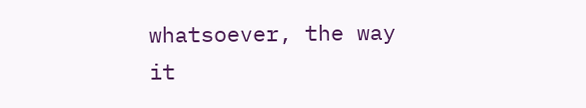whatsoever, the way it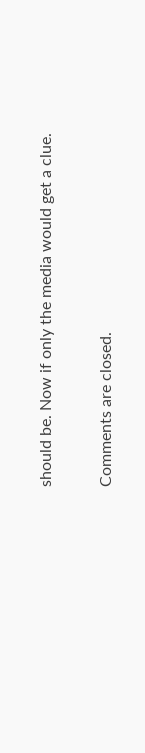should be. Now if only the media would get a clue.

Comments are closed.